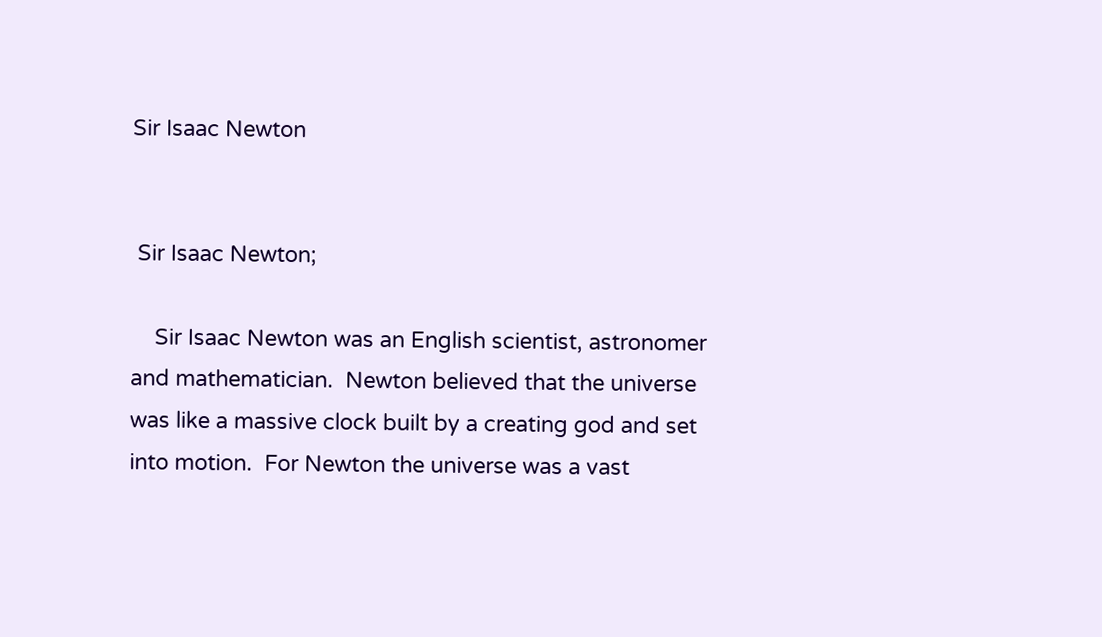Sir Isaac Newton


 Sir Isaac Newton;

    Sir Isaac Newton was an English scientist, astronomer and mathematician.  Newton believed that the universe was like a massive clock built by a creating god and set into motion.  For Newton the universe was a vast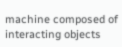machine composed of interacting objects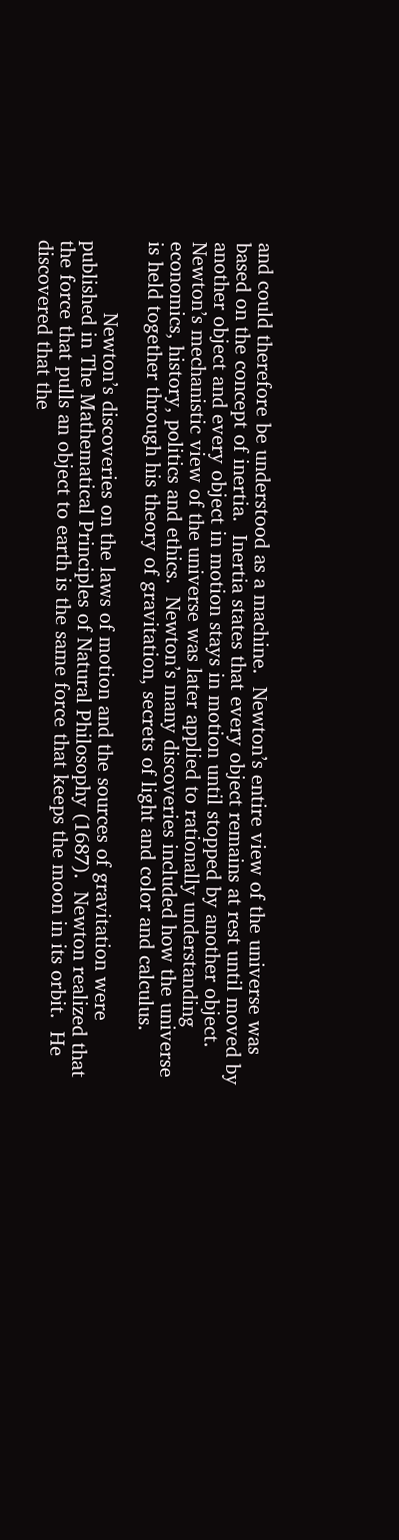and could therefore be understood as a machine.  Newton’s entire view of the universe was based on the concept of inertia.  Inertia states that every object remains at rest until moved by another object and every object in motion stays in motion until stopped by another object.  Newton’s mechanistic view of the universe was later applied to rationally understanding economics, history, politics and ethics.  Newton’s many discoveries included how the universe is held together through his theory of gravitation, secrets of light and color and calculus.

            Newton’s discoveries on the laws of motion and the sources of gravitation were published in The Mathematical Principles of Natural Philosophy (1687).  Newton realized that the force that pulls an object to earth is the same force that keeps the moon in its orbit.  He discovered that the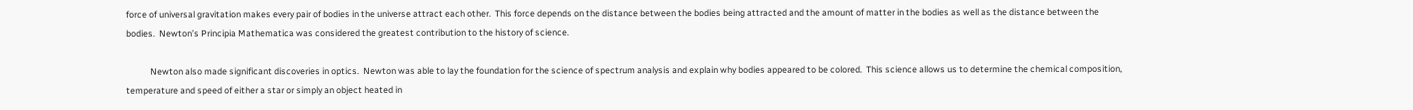force of universal gravitation makes every pair of bodies in the universe attract each other.  This force depends on the distance between the bodies being attracted and the amount of matter in the bodies as well as the distance between the bodies.  Newton’s Principia Mathematica was considered the greatest contribution to the history of science.

            Newton also made significant discoveries in optics.  Newton was able to lay the foundation for the science of spectrum analysis and explain why bodies appeared to be colored.  This science allows us to determine the chemical composition, temperature and speed of either a star or simply an object heated in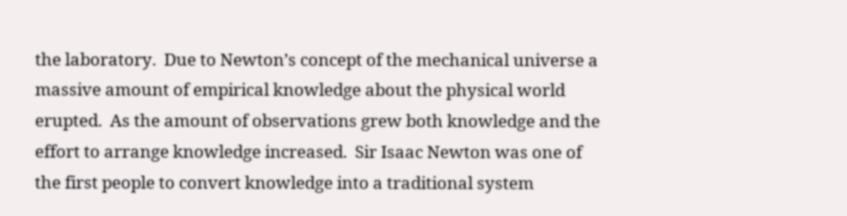the laboratory.  Due to Newton’s concept of the mechanical universe a massive amount of empirical knowledge about the physical world erupted.  As the amount of observations grew both knowledge and the effort to arrange knowledge increased.  Sir Isaac Newton was one of the first people to convert knowledge into a traditional system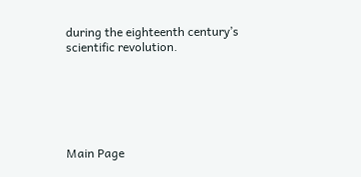during the eighteenth century’s scientific revolution.






Main Page